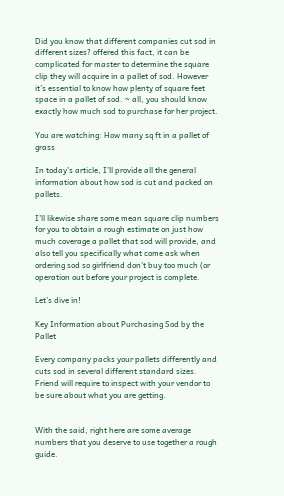Did you know that different companies cut sod in different sizes? offered this fact, it can be complicated for master to determine the square clip they will acquire in a pallet of sod. However it’s essential to know how plenty of square feet space in a pallet of sod. ~ all, you should know exactly how much sod to purchase for her project.

You are watching: How many sq ft in a pallet of grass

In today’s article, I’ll provide all the general information about how sod is cut and packed on pallets.

I’ll likewise share some mean square clip numbers for you to obtain a rough estimate on just how much coverage a pallet that sod will provide, and also tell you specifically what come ask when ordering sod so girlfriend don’t buy too much (or operation out before your project is complete.

Let’s dive in!

Key Information about Purchasing Sod by the Pallet

Every company packs your pallets differently and cuts sod in several different standard sizes. Friend will require to inspect with your vendor to be sure about what you are getting.


With the said, right here are some average numbers that you deserve to use together a rough guide.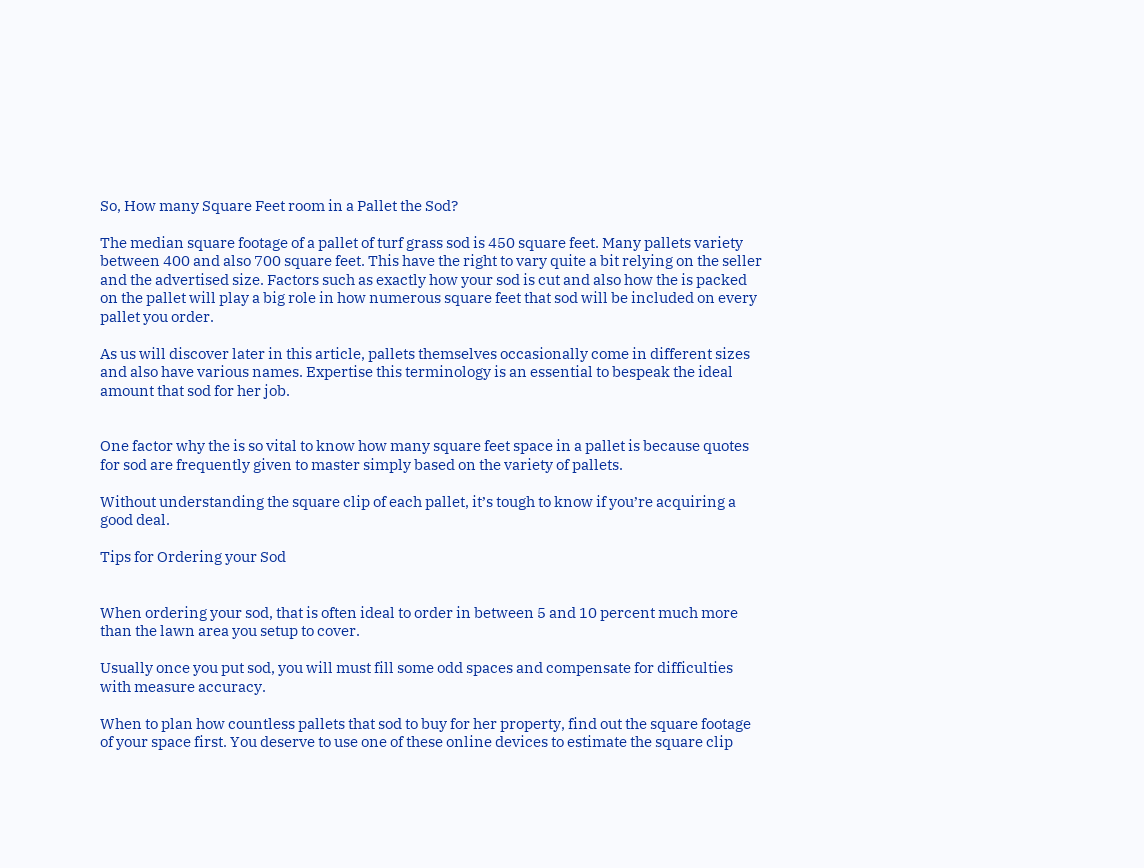So, How many Square Feet room in a Pallet the Sod?

The median square footage of a pallet of turf grass sod is 450 square feet. Many pallets variety between 400 and also 700 square feet. This have the right to vary quite a bit relying on the seller and the advertised size. Factors such as exactly how your sod is cut and also how the is packed on the pallet will play a big role in how numerous square feet that sod will be included on every pallet you order.

As us will discover later in this article, pallets themselves occasionally come in different sizes and also have various names. Expertise this terminology is an essential to bespeak the ideal amount that sod for her job.


One factor why the is so vital to know how many square feet space in a pallet is because quotes for sod are frequently given to master simply based on the variety of pallets.

Without understanding the square clip of each pallet, it’s tough to know if you’re acquiring a good deal.

Tips for Ordering your Sod


When ordering your sod, that is often ideal to order in between 5 and 10 percent much more than the lawn area you setup to cover.

Usually once you put sod, you will must fill some odd spaces and compensate for difficulties with measure accuracy.

When to plan how countless pallets that sod to buy for her property, find out the square footage of your space first. You deserve to use one of these online devices to estimate the square clip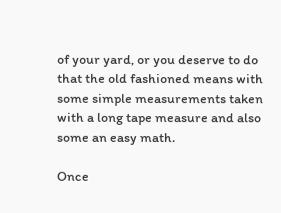of your yard, or you deserve to do that the old fashioned means with some simple measurements taken with a long tape measure and also some an easy math.

Once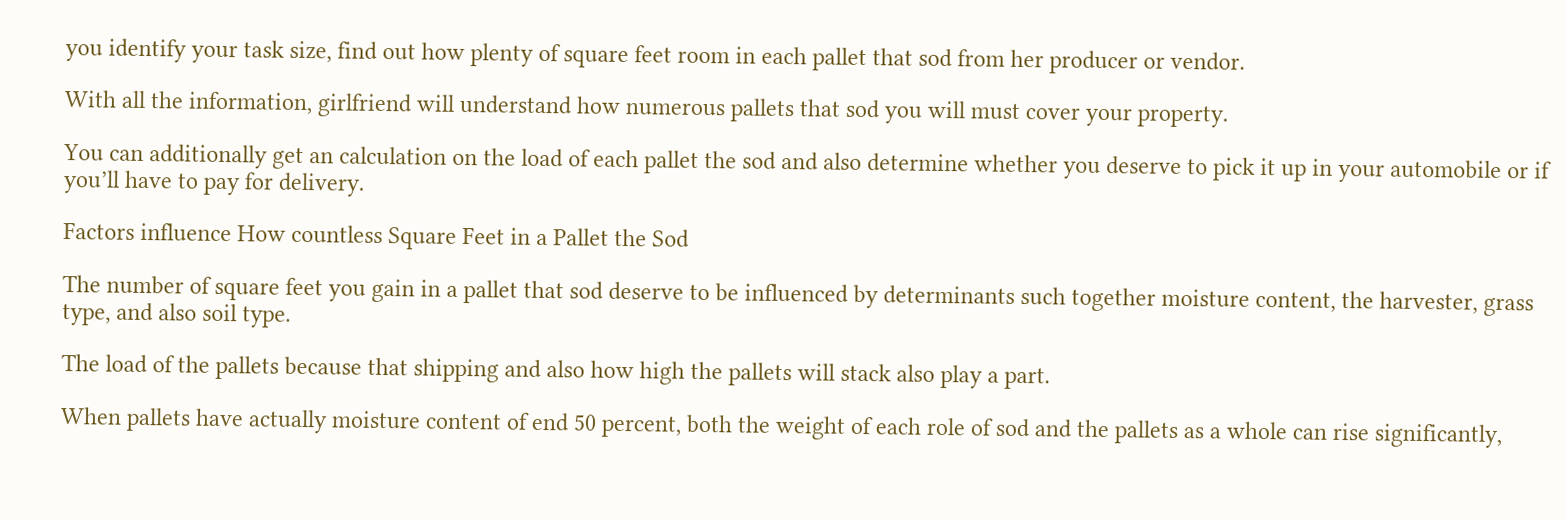you identify your task size, find out how plenty of square feet room in each pallet that sod from her producer or vendor.

With all the information, girlfriend will understand how numerous pallets that sod you will must cover your property.

You can additionally get an calculation on the load of each pallet the sod and also determine whether you deserve to pick it up in your automobile or if you’ll have to pay for delivery.

Factors influence How countless Square Feet in a Pallet the Sod

The number of square feet you gain in a pallet that sod deserve to be influenced by determinants such together moisture content, the harvester, grass type, and also soil type.

The load of the pallets because that shipping and also how high the pallets will stack also play a part.

When pallets have actually moisture content of end 50 percent, both the weight of each role of sod and the pallets as a whole can rise significantly,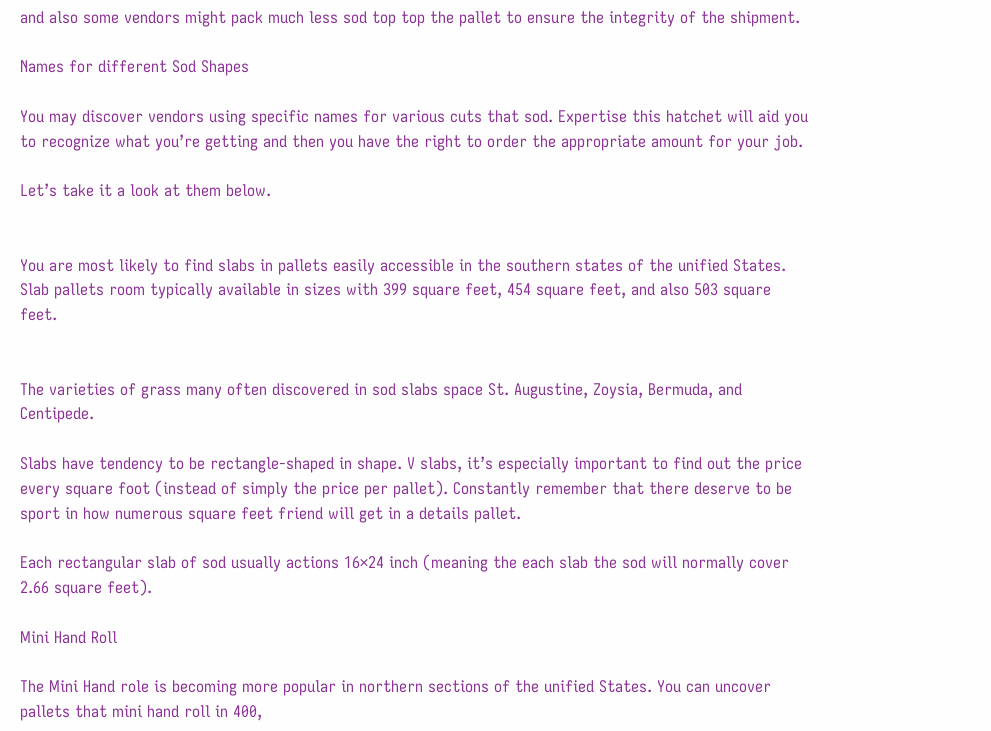and also some vendors might pack much less sod top top the pallet to ensure the integrity of the shipment.

Names for different Sod Shapes

You may discover vendors using specific names for various cuts that sod. Expertise this hatchet will aid you to recognize what you’re getting and then you have the right to order the appropriate amount for your job.

Let’s take it a look at them below.


You are most likely to find slabs in pallets easily accessible in the southern states of the unified States. Slab pallets room typically available in sizes with 399 square feet, 454 square feet, and also 503 square feet.


The varieties of grass many often discovered in sod slabs space St. Augustine, Zoysia, Bermuda, and Centipede.

Slabs have tendency to be rectangle-shaped in shape. V slabs, it’s especially important to find out the price every square foot (instead of simply the price per pallet). Constantly remember that there deserve to be sport in how numerous square feet friend will get in a details pallet.

Each rectangular slab of sod usually actions 16×24 inch (meaning the each slab the sod will normally cover 2.66 square feet).

Mini Hand Roll

The Mini Hand role is becoming more popular in northern sections of the unified States. You can uncover pallets that mini hand roll in 400,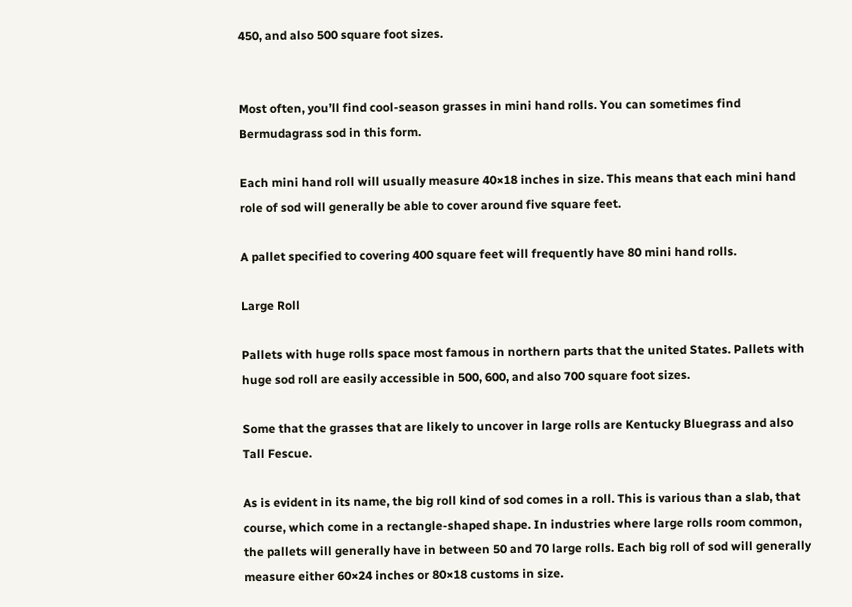450, and also 500 square foot sizes.


Most often, you’ll find cool-season grasses in mini hand rolls. You can sometimes find Bermudagrass sod in this form.

Each mini hand roll will usually measure 40×18 inches in size. This means that each mini hand role of sod will generally be able to cover around five square feet.

A pallet specified to covering 400 square feet will frequently have 80 mini hand rolls.

Large Roll

Pallets with huge rolls space most famous in northern parts that the united States. Pallets with huge sod roll are easily accessible in 500, 600, and also 700 square foot sizes.

Some that the grasses that are likely to uncover in large rolls are Kentucky Bluegrass and also Tall Fescue.

As is evident in its name, the big roll kind of sod comes in a roll. This is various than a slab, that course, which come in a rectangle-shaped shape. In industries where large rolls room common, the pallets will generally have in between 50 and 70 large rolls. Each big roll of sod will generally measure either 60×24 inches or 80×18 customs in size.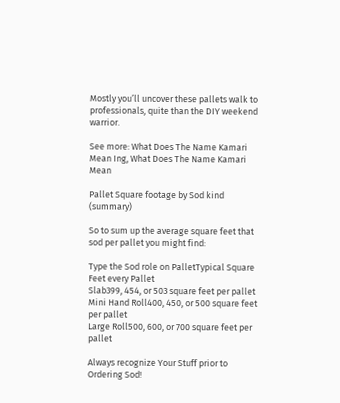Mostly you’ll uncover these pallets walk to professionals, quite than the DIY weekend warrior.

See more: What Does The Name Kamari Mean Ing, What Does The Name Kamari Mean

Pallet Square footage by Sod kind (summary)

So to sum up the average square feet that sod per pallet you might find:

Type the Sod role on PalletTypical Square Feet every Pallet
Slab399, 454, or 503 square feet per pallet
Mini Hand Roll400, 450, or 500 square feet per pallet
Large Roll500, 600, or 700 square feet per pallet

Always recognize Your Stuff prior to Ordering Sod!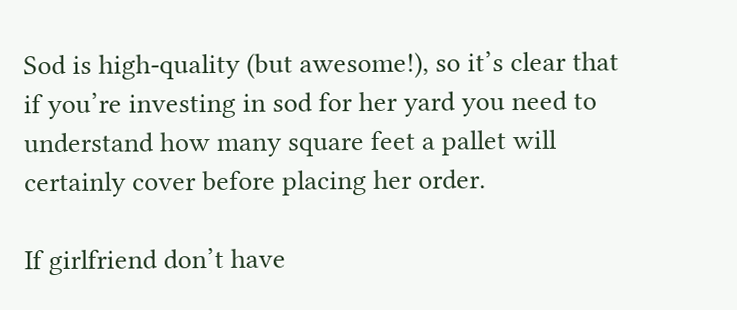Sod is high-quality (but awesome!), so it’s clear that if you’re investing in sod for her yard you need to understand how many square feet a pallet will certainly cover before placing her order.

If girlfriend don’t have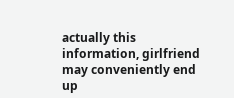actually this information, girlfriend may conveniently end up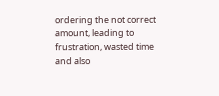ordering the not correct amount, leading to frustration, wasted time and also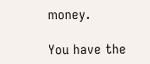money.

You have the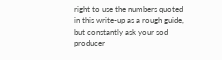right to use the numbers quoted in this write-up as a rough guide, but constantly ask your sod producer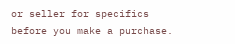or seller for specifics before you make a purchase.